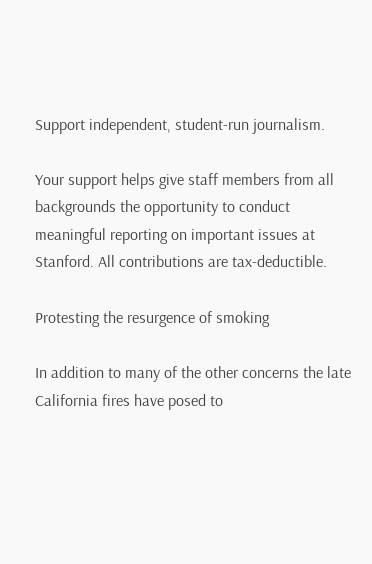Support independent, student-run journalism.

Your support helps give staff members from all backgrounds the opportunity to conduct meaningful reporting on important issues at Stanford. All contributions are tax-deductible.

Protesting the resurgence of smoking

In addition to many of the other concerns the late California fires have posed to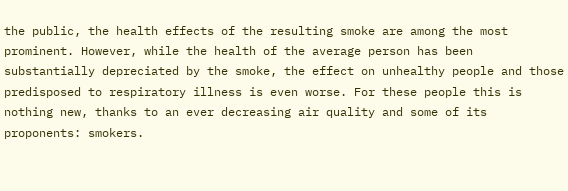the public, the health effects of the resulting smoke are among the most prominent. However, while the health of the average person has been substantially depreciated by the smoke, the effect on unhealthy people and those predisposed to respiratory illness is even worse. For these people this is nothing new, thanks to an ever decreasing air quality and some of its proponents: smokers.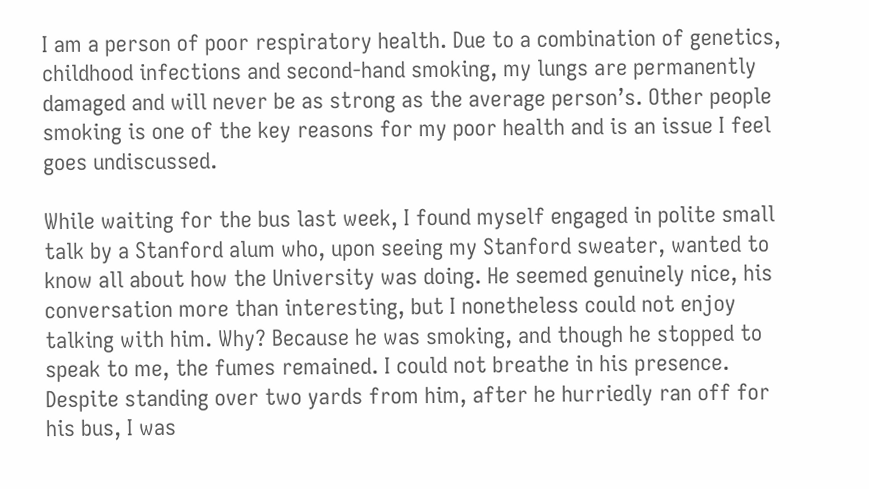I am a person of poor respiratory health. Due to a combination of genetics, childhood infections and second-hand smoking, my lungs are permanently damaged and will never be as strong as the average person’s. Other people smoking is one of the key reasons for my poor health and is an issue I feel goes undiscussed.

While waiting for the bus last week, I found myself engaged in polite small talk by a Stanford alum who, upon seeing my Stanford sweater, wanted to know all about how the University was doing. He seemed genuinely nice, his conversation more than interesting, but I nonetheless could not enjoy talking with him. Why? Because he was smoking, and though he stopped to speak to me, the fumes remained. I could not breathe in his presence. Despite standing over two yards from him, after he hurriedly ran off for his bus, I was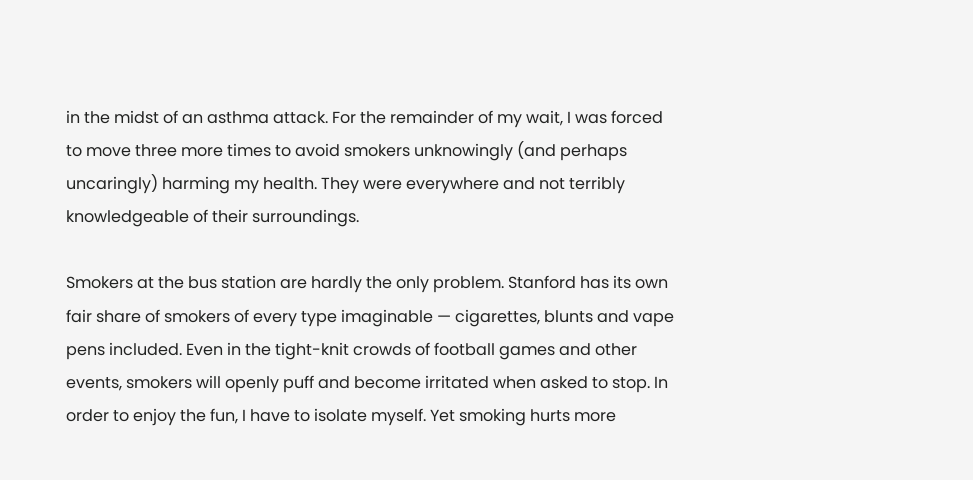in the midst of an asthma attack. For the remainder of my wait, I was forced to move three more times to avoid smokers unknowingly (and perhaps uncaringly) harming my health. They were everywhere and not terribly knowledgeable of their surroundings.

Smokers at the bus station are hardly the only problem. Stanford has its own fair share of smokers of every type imaginable — cigarettes, blunts and vape pens included. Even in the tight-knit crowds of football games and other events, smokers will openly puff and become irritated when asked to stop. In order to enjoy the fun, I have to isolate myself. Yet smoking hurts more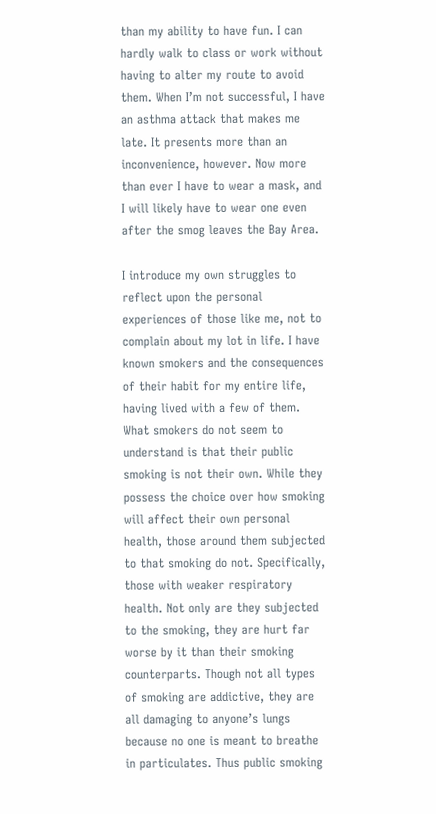than my ability to have fun. I can hardly walk to class or work without having to alter my route to avoid them. When I’m not successful, I have an asthma attack that makes me late. It presents more than an inconvenience, however. Now more than ever I have to wear a mask, and I will likely have to wear one even after the smog leaves the Bay Area.

I introduce my own struggles to reflect upon the personal experiences of those like me, not to complain about my lot in life. I have known smokers and the consequences of their habit for my entire life, having lived with a few of them. What smokers do not seem to understand is that their public smoking is not their own. While they possess the choice over how smoking will affect their own personal health, those around them subjected to that smoking do not. Specifically, those with weaker respiratory health. Not only are they subjected to the smoking, they are hurt far worse by it than their smoking counterparts. Though not all types of smoking are addictive, they are all damaging to anyone’s lungs because no one is meant to breathe in particulates. Thus public smoking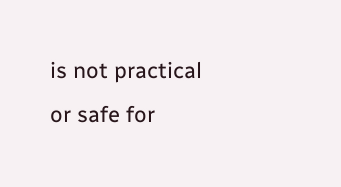is not practical or safe for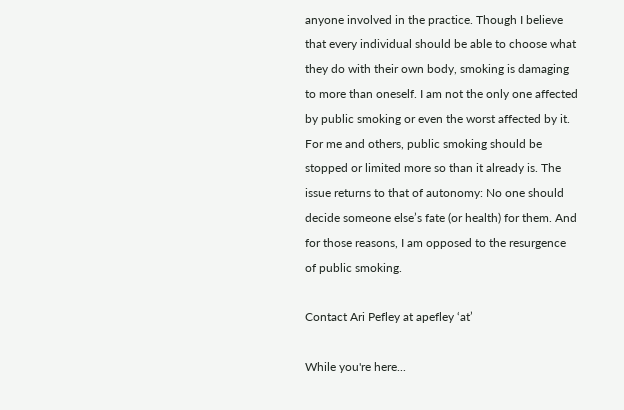anyone involved in the practice. Though I believe that every individual should be able to choose what they do with their own body, smoking is damaging to more than oneself. I am not the only one affected by public smoking or even the worst affected by it. For me and others, public smoking should be stopped or limited more so than it already is. The issue returns to that of autonomy: No one should decide someone else’s fate (or health) for them. And for those reasons, I am opposed to the resurgence of public smoking.

Contact Ari Pefley at apefley ‘at’

While you're here...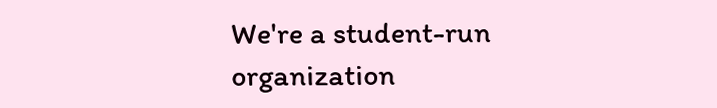We're a student-run organization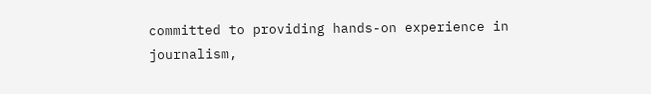committed to providing hands-on experience in journalism,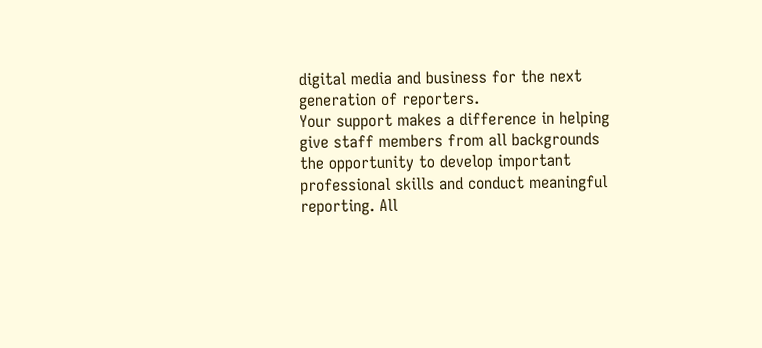digital media and business for the next generation of reporters.
Your support makes a difference in helping give staff members from all backgrounds the opportunity to develop important professional skills and conduct meaningful reporting. All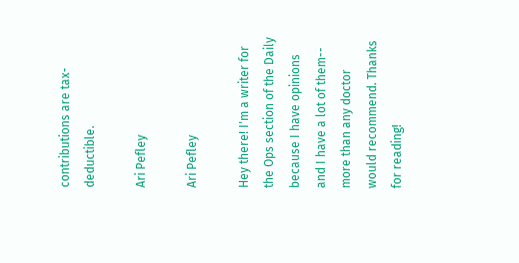contributions are tax-deductible.

Ari Pefley

Ari Pefley

Hey there! I'm a writer for the Ops section of the Daily because I have opinions and I have a lot of them-- more than any doctor would recommend. Thanks for reading!